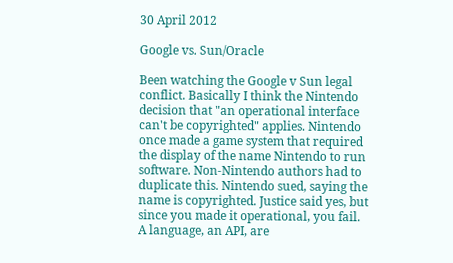30 April 2012

Google vs. Sun/Oracle

Been watching the Google v Sun legal conflict. Basically I think the Nintendo decision that "an operational interface can't be copyrighted" applies. Nintendo once made a game system that required the display of the name Nintendo to run software. Non-Nintendo authors had to duplicate this. Nintendo sued, saying the name is copyrighted. Justice said yes, but since you made it operational, you fail. A language, an API, are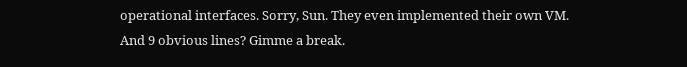operational interfaces. Sorry, Sun. They even implemented their own VM. And 9 obvious lines? Gimme a break.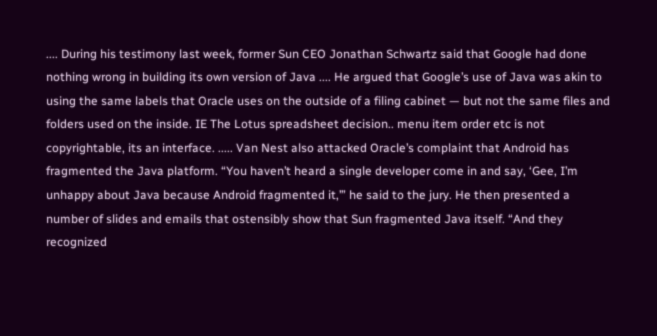.... During his testimony last week, former Sun CEO Jonathan Schwartz said that Google had done nothing wrong in building its own version of Java .... He argued that Google’s use of Java was akin to using the same labels that Oracle uses on the outside of a filing cabinet — but not the same files and folders used on the inside. IE The Lotus spreadsheet decision.. menu item order etc is not copyrightable, its an interface. ..... Van Nest also attacked Oracle’s complaint that Android has fragmented the Java platform. “You haven’t heard a single developer come in and say, ‘Gee, I’m unhappy about Java because Android fragmented it,’” he said to the jury. He then presented a number of slides and emails that ostensibly show that Sun fragmented Java itself. “And they recognized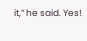it,” he said. Yes!